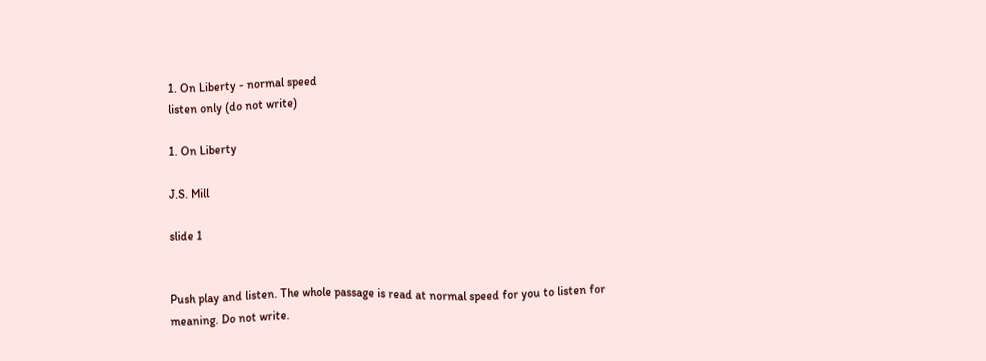1. On Liberty - normal speed
listen only (do not write)

1. On Liberty

J.S. Mill

slide 1


Push play and listen. The whole passage is read at normal speed for you to listen for meaning. Do not write.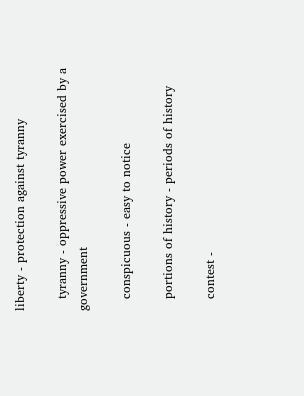liberty - protection against tyranny

   tyranny - oppressive power exercised by a government

   conspicuous - easy to notice

   portions of history - periods of history

   contest -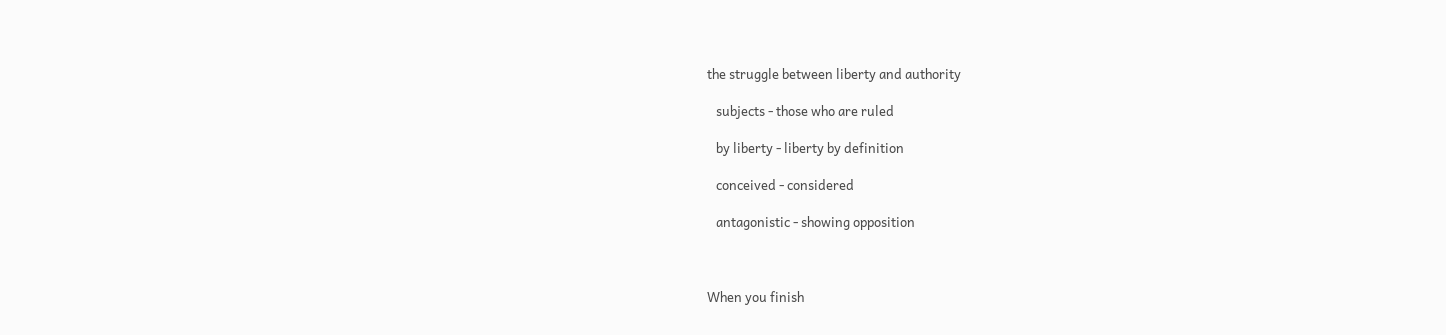the struggle between liberty and authority

   subjects - those who are ruled

   by liberty - liberty by definition

   conceived - considered

   antagonistic - showing opposition



When you finish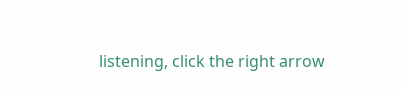listening, click the right arrow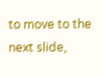to move to the next slide,